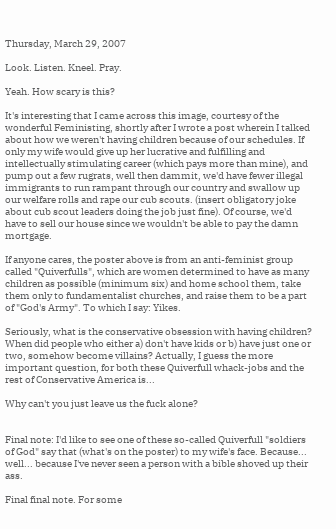Thursday, March 29, 2007

Look. Listen. Kneel. Pray.

Yeah. How scary is this?

It's interesting that I came across this image, courtesy of the wonderful Feministing, shortly after I wrote a post wherein I talked about how we weren't having children because of our schedules. If only my wife would give up her lucrative and fulfilling and intellectually stimulating career (which pays more than mine), and pump out a few rugrats, well then dammit, we'd have fewer illegal immigrants to run rampant through our country and swallow up our welfare rolls and rape our cub scouts. (insert obligatory joke about cub scout leaders doing the job just fine). Of course, we'd have to sell our house since we wouldn't be able to pay the damn mortgage.

If anyone cares, the poster above is from an anti-feminist group called "Quiverfulls", which are women determined to have as many children as possible (minimum six) and home school them, take them only to fundamentalist churches, and raise them to be a part of "God's Army". To which I say: Yikes.

Seriously, what is the conservative obsession with having children? When did people who either a) don't have kids or b) have just one or two, somehow become villains? Actually, I guess the more important question, for both these Quiverfull whack-jobs and the rest of Conservative America is...

Why can't you just leave us the fuck alone?


Final note: I'd like to see one of these so-called Quiverfull "soldiers of God" say that (what's on the poster) to my wife's face. Because... well... because I've never seen a person with a bible shoved up their ass.

Final final note. For some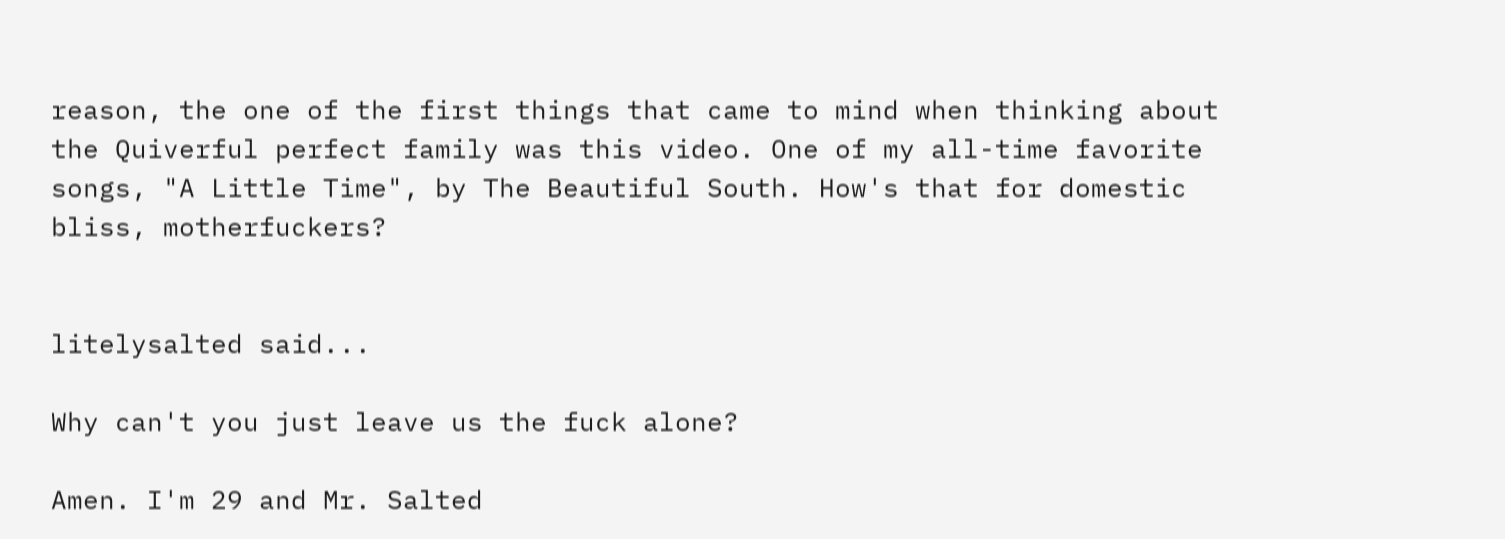reason, the one of the first things that came to mind when thinking about the Quiverful perfect family was this video. One of my all-time favorite songs, "A Little Time", by The Beautiful South. How's that for domestic bliss, motherfuckers?


litelysalted said...

Why can't you just leave us the fuck alone?

Amen. I'm 29 and Mr. Salted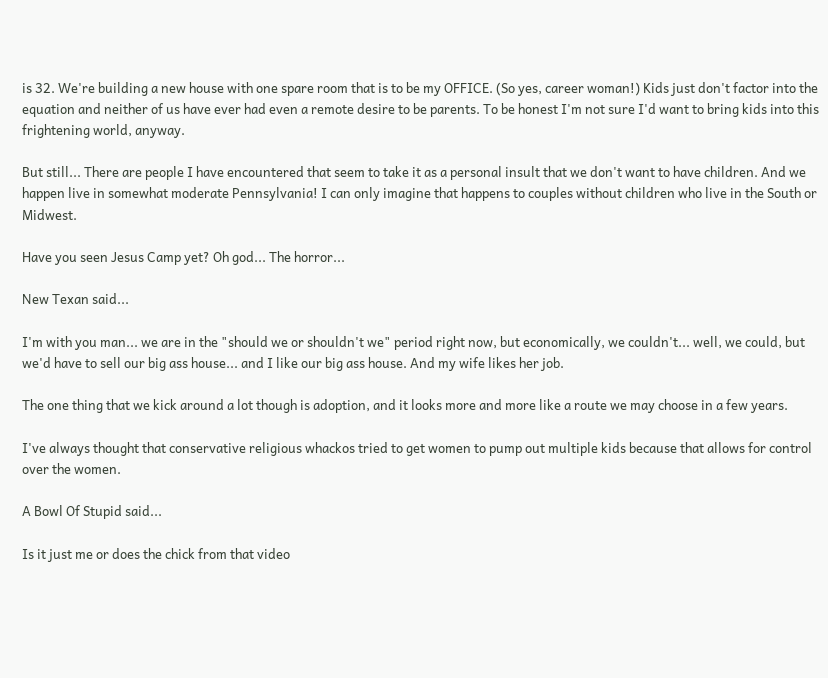is 32. We're building a new house with one spare room that is to be my OFFICE. (So yes, career woman!) Kids just don't factor into the equation and neither of us have ever had even a remote desire to be parents. To be honest I'm not sure I'd want to bring kids into this frightening world, anyway.

But still... There are people I have encountered that seem to take it as a personal insult that we don't want to have children. And we happen live in somewhat moderate Pennsylvania! I can only imagine that happens to couples without children who live in the South or Midwest.

Have you seen Jesus Camp yet? Oh god... The horror...

New Texan said...

I'm with you man... we are in the "should we or shouldn't we" period right now, but economically, we couldn't... well, we could, but we'd have to sell our big ass house... and I like our big ass house. And my wife likes her job.

The one thing that we kick around a lot though is adoption, and it looks more and more like a route we may choose in a few years.

I've always thought that conservative religious whackos tried to get women to pump out multiple kids because that allows for control over the women.

A Bowl Of Stupid said...

Is it just me or does the chick from that video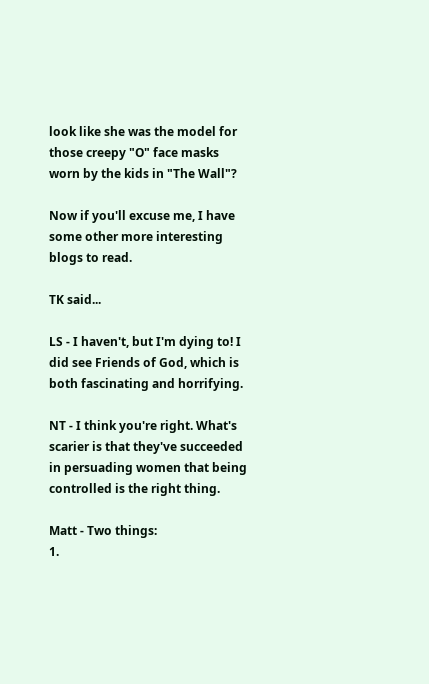look like she was the model for those creepy "O" face masks worn by the kids in "The Wall"?

Now if you'll excuse me, I have some other more interesting blogs to read.

TK said...

LS - I haven't, but I'm dying to! I did see Friends of God, which is both fascinating and horrifying.

NT - I think you're right. What's scarier is that they've succeeded in persuading women that being controlled is the right thing.

Matt - Two things:
1.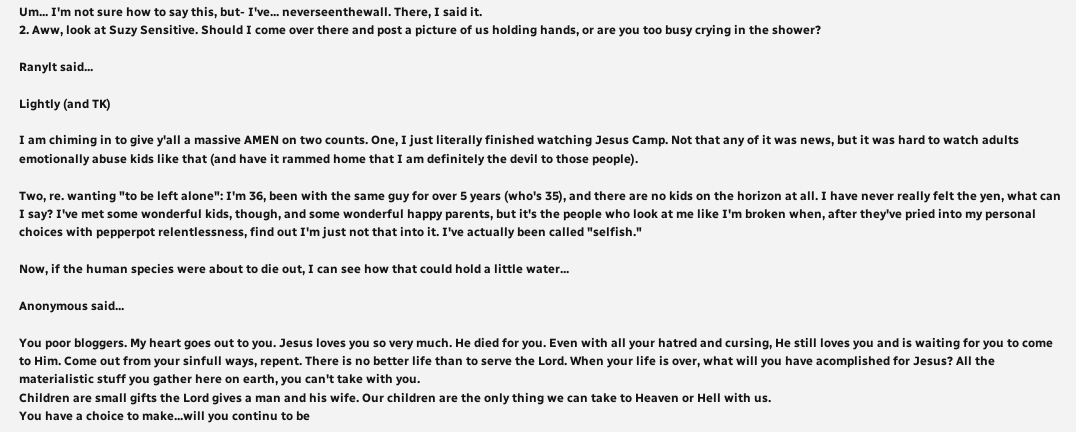Um... I'm not sure how to say this, but- I've... neverseenthewall. There, I said it.
2. Aww, look at Suzy Sensitive. Should I come over there and post a picture of us holding hands, or are you too busy crying in the shower?

Ranylt said...

Lightly (and TK)

I am chiming in to give y'all a massive AMEN on two counts. One, I just literally finished watching Jesus Camp. Not that any of it was news, but it was hard to watch adults emotionally abuse kids like that (and have it rammed home that I am definitely the devil to those people).

Two, re. wanting "to be left alone": I'm 36, been with the same guy for over 5 years (who's 35), and there are no kids on the horizon at all. I have never really felt the yen, what can I say? I've met some wonderful kids, though, and some wonderful happy parents, but it's the people who look at me like I'm broken when, after they've pried into my personal choices with pepperpot relentlessness, find out I'm just not that into it. I've actually been called "selfish."

Now, if the human species were about to die out, I can see how that could hold a little water...

Anonymous said...

You poor bloggers. My heart goes out to you. Jesus loves you so very much. He died for you. Even with all your hatred and cursing, He still loves you and is waiting for you to come to Him. Come out from your sinfull ways, repent. There is no better life than to serve the Lord. When your life is over, what will you have acomplished for Jesus? All the materialistic stuff you gather here on earth, you can't take with you.
Children are small gifts the Lord gives a man and his wife. Our children are the only thing we can take to Heaven or Hell with us.
You have a choice to make...will you continu to be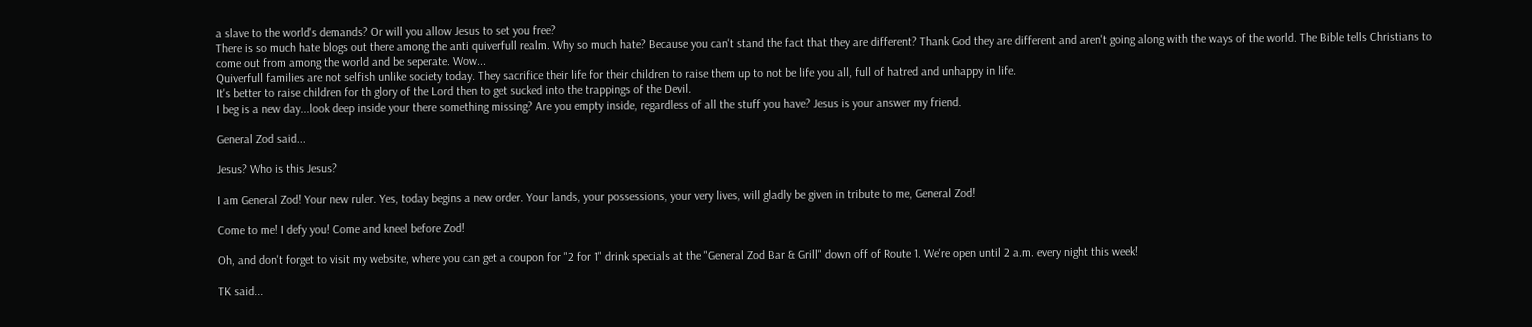a slave to the world's demands? Or will you allow Jesus to set you free?
There is so much hate blogs out there among the anti quiverfull realm. Why so much hate? Because you can't stand the fact that they are different? Thank God they are different and aren't going along with the ways of the world. The Bible tells Christians to come out from among the world and be seperate. Wow...
Quiverfull families are not selfish unlike society today. They sacrifice their life for their children to raise them up to not be life you all, full of hatred and unhappy in life.
It's better to raise children for th glory of the Lord then to get sucked into the trappings of the Devil.
I beg is a new day...look deep inside your there something missing? Are you empty inside, regardless of all the stuff you have? Jesus is your answer my friend.

General Zod said...

Jesus? Who is this Jesus?

I am General Zod! Your new ruler. Yes, today begins a new order. Your lands, your possessions, your very lives, will gladly be given in tribute to me, General Zod!

Come to me! I defy you! Come and kneel before Zod!

Oh, and don't forget to visit my website, where you can get a coupon for "2 for 1" drink specials at the "General Zod Bar & Grill" down off of Route 1. We're open until 2 a.m. every night this week!

TK said...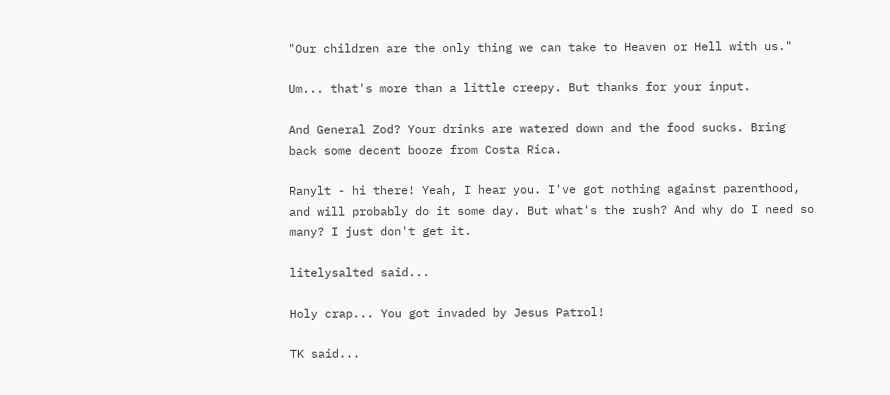"Our children are the only thing we can take to Heaven or Hell with us."

Um... that's more than a little creepy. But thanks for your input.

And General Zod? Your drinks are watered down and the food sucks. Bring back some decent booze from Costa Rica.

Ranylt - hi there! Yeah, I hear you. I've got nothing against parenthood, and will probably do it some day. But what's the rush? And why do I need so many? I just don't get it.

litelysalted said...

Holy crap... You got invaded by Jesus Patrol!

TK said...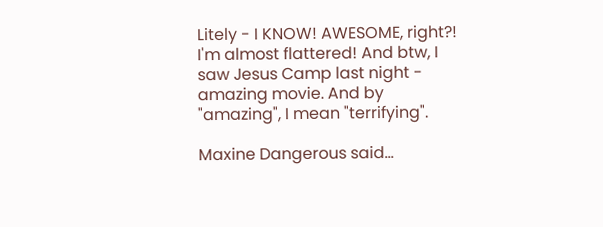Litely - I KNOW! AWESOME, right?! I'm almost flattered! And btw, I saw Jesus Camp last night - amazing movie. And by "amazing", I mean "terrifying".

Maxine Dangerous said...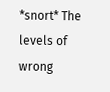*snort* The levels of wrong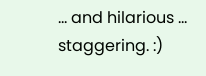... and hilarious ... staggering. :)